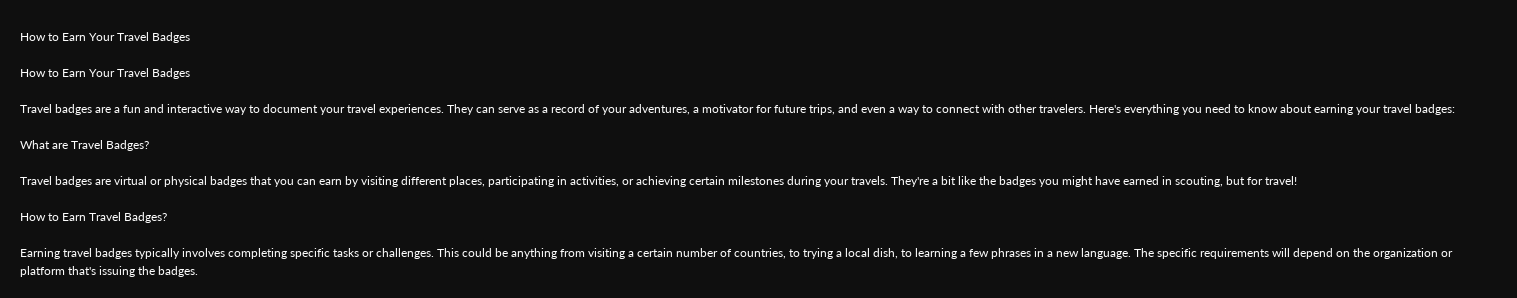How to Earn Your Travel Badges

How to Earn Your Travel Badges

Travel badges are a fun and interactive way to document your travel experiences. They can serve as a record of your adventures, a motivator for future trips, and even a way to connect with other travelers. Here's everything you need to know about earning your travel badges:

What are Travel Badges?

Travel badges are virtual or physical badges that you can earn by visiting different places, participating in activities, or achieving certain milestones during your travels. They're a bit like the badges you might have earned in scouting, but for travel!

How to Earn Travel Badges?

Earning travel badges typically involves completing specific tasks or challenges. This could be anything from visiting a certain number of countries, to trying a local dish, to learning a few phrases in a new language. The specific requirements will depend on the organization or platform that's issuing the badges.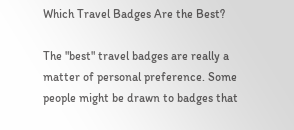Which Travel Badges Are the Best?

The "best" travel badges are really a matter of personal preference. Some people might be drawn to badges that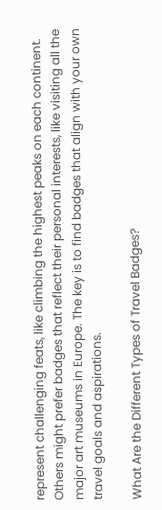represent challenging feats, like climbing the highest peaks on each continent. Others might prefer badges that reflect their personal interests, like visiting all the major art museums in Europe. The key is to find badges that align with your own travel goals and aspirations.

What Are the Different Types of Travel Badges?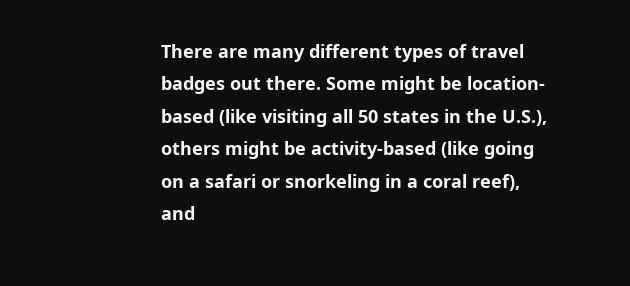There are many different types of travel badges out there. Some might be location-based (like visiting all 50 states in the U.S.), others might be activity-based (like going on a safari or snorkeling in a coral reef), and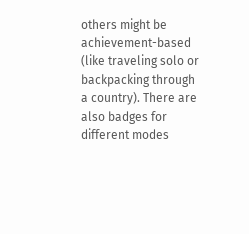others might be achievement-based (like traveling solo or backpacking through a country). There are also badges for different modes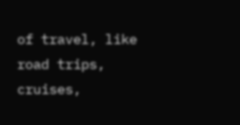of travel, like road trips, cruises,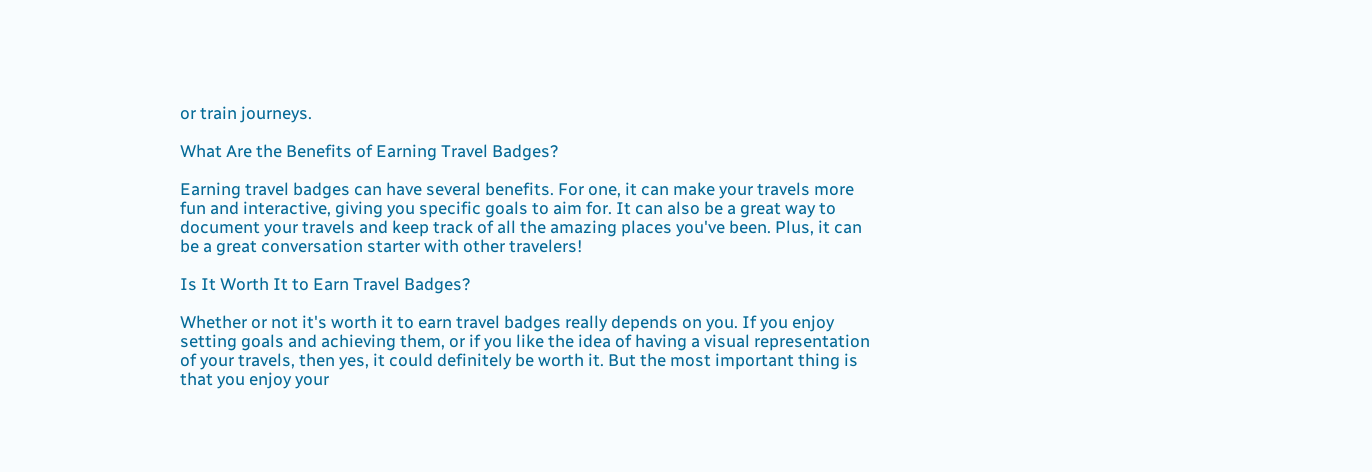or train journeys.

What Are the Benefits of Earning Travel Badges?

Earning travel badges can have several benefits. For one, it can make your travels more fun and interactive, giving you specific goals to aim for. It can also be a great way to document your travels and keep track of all the amazing places you've been. Plus, it can be a great conversation starter with other travelers!

Is It Worth It to Earn Travel Badges?

Whether or not it's worth it to earn travel badges really depends on you. If you enjoy setting goals and achieving them, or if you like the idea of having a visual representation of your travels, then yes, it could definitely be worth it. But the most important thing is that you enjoy your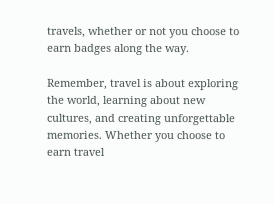travels, whether or not you choose to earn badges along the way.

Remember, travel is about exploring the world, learning about new cultures, and creating unforgettable memories. Whether you choose to earn travel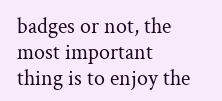badges or not, the most important thing is to enjoy the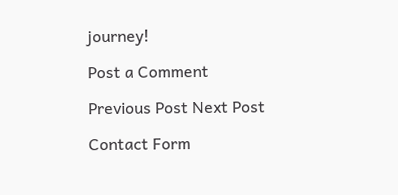journey!

Post a Comment

Previous Post Next Post

Contact Form